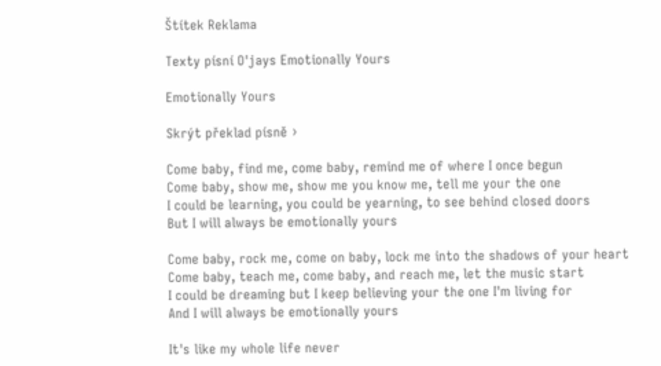Štítek Reklama

Texty písní O'jays Emotionally Yours

Emotionally Yours

Skrýt překlad písně ›

Come baby, find me, come baby, remind me of where I once begun
Come baby, show me, show me you know me, tell me your the one
I could be learning, you could be yearning, to see behind closed doors
But I will always be emotionally yours

Come baby, rock me, come on baby, lock me into the shadows of your heart
Come baby, teach me, come baby, and reach me, let the music start
I could be dreaming but I keep believing your the one I'm living for
And I will always be emotionally yours

It's like my whole life never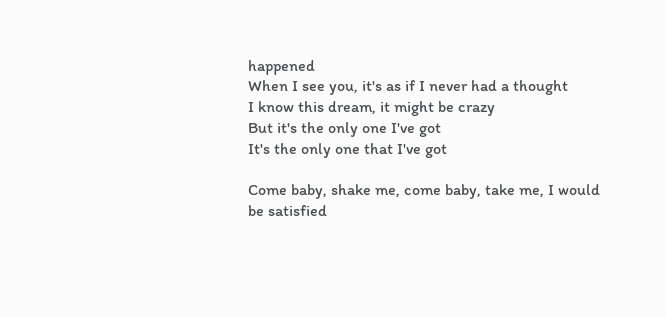happened
When I see you, it's as if I never had a thought
I know this dream, it might be crazy
But it's the only one I've got
It's the only one that I've got

Come baby, shake me, come baby, take me, I would be satisfied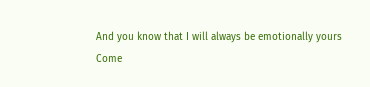And you know that I will always be emotionally yours
Come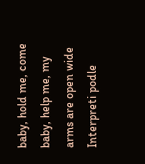baby, hold me, come baby, help me, my arms are open wide
Interpreti podle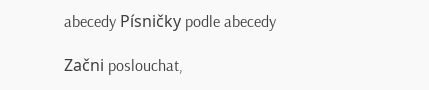abecedy Písničky podle abecedy

Začni poslouchat,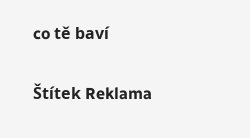co tě baví

Štítek Reklama